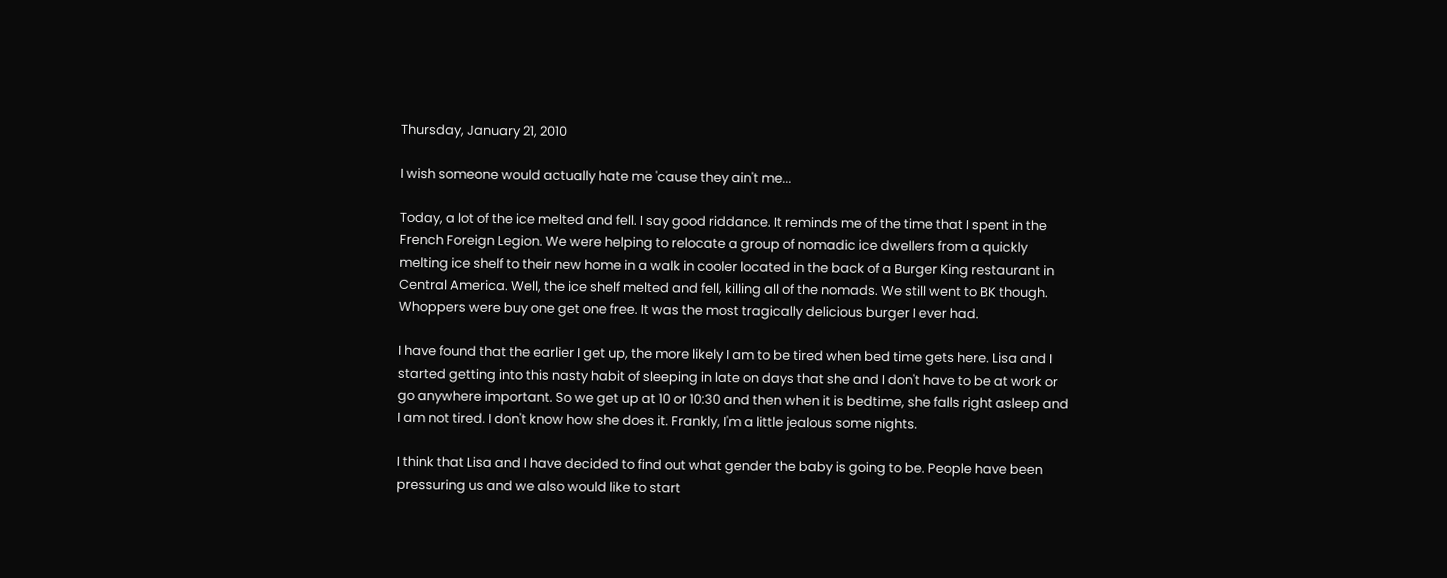Thursday, January 21, 2010

I wish someone would actually hate me 'cause they ain't me...

Today, a lot of the ice melted and fell. I say good riddance. It reminds me of the time that I spent in the French Foreign Legion. We were helping to relocate a group of nomadic ice dwellers from a quickly melting ice shelf to their new home in a walk in cooler located in the back of a Burger King restaurant in Central America. Well, the ice shelf melted and fell, killing all of the nomads. We still went to BK though. Whoppers were buy one get one free. It was the most tragically delicious burger I ever had.

I have found that the earlier I get up, the more likely I am to be tired when bed time gets here. Lisa and I started getting into this nasty habit of sleeping in late on days that she and I don't have to be at work or go anywhere important. So we get up at 10 or 10:30 and then when it is bedtime, she falls right asleep and I am not tired. I don't know how she does it. Frankly, I'm a little jealous some nights.

I think that Lisa and I have decided to find out what gender the baby is going to be. People have been pressuring us and we also would like to start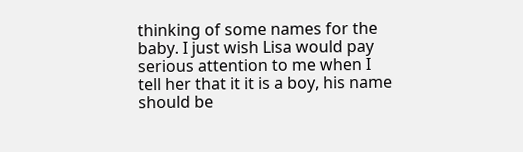thinking of some names for the baby. I just wish Lisa would pay serious attention to me when I tell her that it it is a boy, his name should be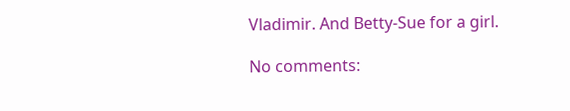Vladimir. And Betty-Sue for a girl.

No comments: